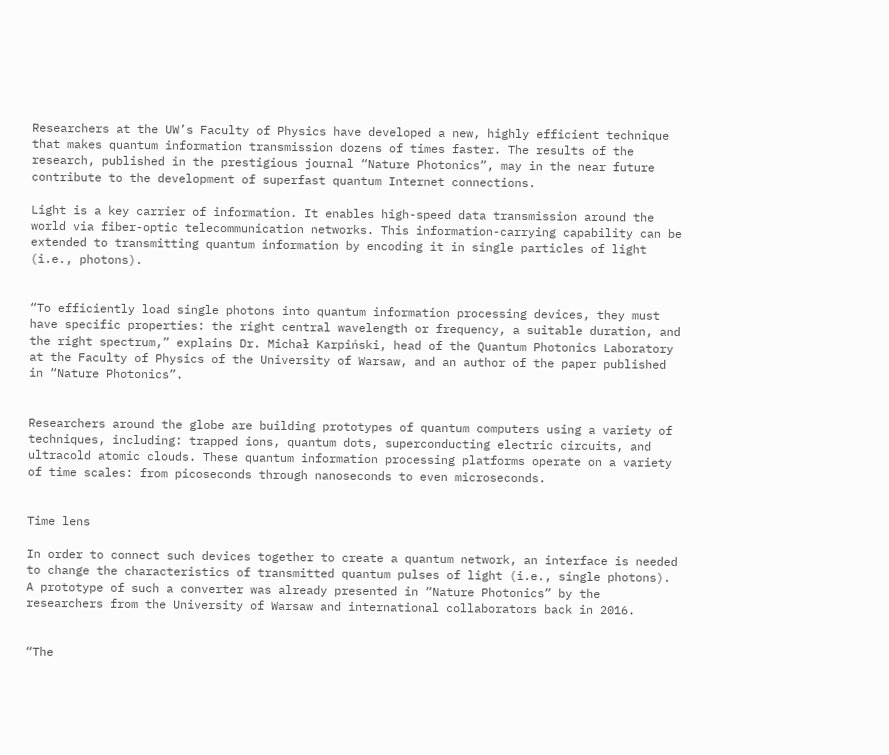Researchers at the UW’s Faculty of Physics have developed a new, highly efficient technique that makes quantum information transmission dozens of times faster. The results of the research, published in the prestigious journal “Nature Photonics”, may in the near future contribute to the development of superfast quantum Internet connections.

Light is a key carrier of information. It enables high-speed data transmission around the world via fiber-optic telecommunication networks. This information-carrying capability can be extended to transmitting quantum information by encoding it in single particles of light (i.e., photons).


“To efficiently load single photons into quantum information processing devices, they must have specific properties: the right central wavelength or frequency, a suitable duration, and the right spectrum,” explains Dr. Michał Karpiński, head of the Quantum Photonics Laboratory at the Faculty of Physics of the University of Warsaw, and an author of the paper published in “Nature Photonics”.


Researchers around the globe are building prototypes of quantum computers using a variety of techniques, including: trapped ions, quantum dots, superconducting electric circuits, and ultracold atomic clouds. These quantum information processing platforms operate on a variety of time scales: from picoseconds through nanoseconds to even microseconds.


Time lens

In order to connect such devices together to create a quantum network, an interface is needed to change the characteristics of transmitted quantum pulses of light (i.e., single photons). A prototype of such a converter was already presented in “Nature Photonics” by the researchers from the University of Warsaw and international collaborators back in 2016.


“The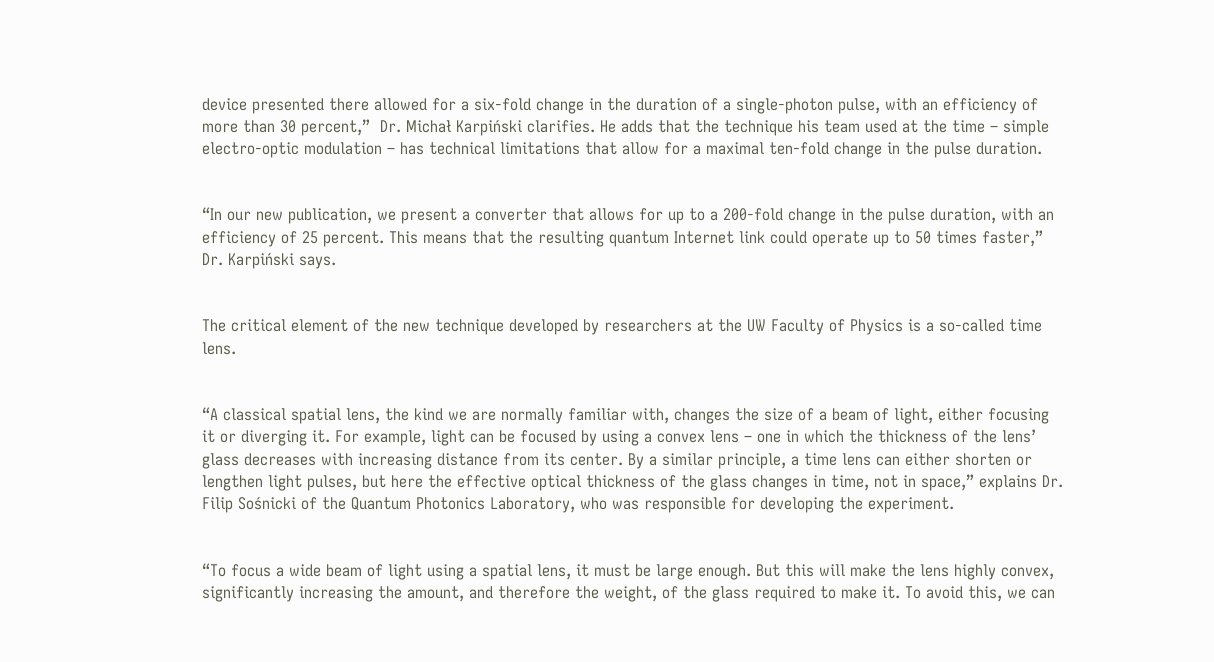device presented there allowed for a six-fold change in the duration of a single-photon pulse, with an efficiency of more than 30 percent,”  Dr. Michał Karpiński clarifies. He adds that the technique his team used at the time – simple electro-optic modulation – has technical limitations that allow for a maximal ten-fold change in the pulse duration.


“In our new publication, we present a converter that allows for up to a 200-fold change in the pulse duration, with an efficiency of 25 percent. This means that the resulting quantum Internet link could operate up to 50 times faster,” Dr. Karpiński says.


The critical element of the new technique developed by researchers at the UW Faculty of Physics is a so-called time lens.


“A classical spatial lens, the kind we are normally familiar with, changes the size of a beam of light, either focusing it or diverging it. For example, light can be focused by using a convex lens – one in which the thickness of the lens’ glass decreases with increasing distance from its center. By a similar principle, a time lens can either shorten or lengthen light pulses, but here the effective optical thickness of the glass changes in time, not in space,” explains Dr. Filip Sośnicki of the Quantum Photonics Laboratory, who was responsible for developing the experiment.


“To focus a wide beam of light using a spatial lens, it must be large enough. But this will make the lens highly convex, significantly increasing the amount, and therefore the weight, of the glass required to make it. To avoid this, we can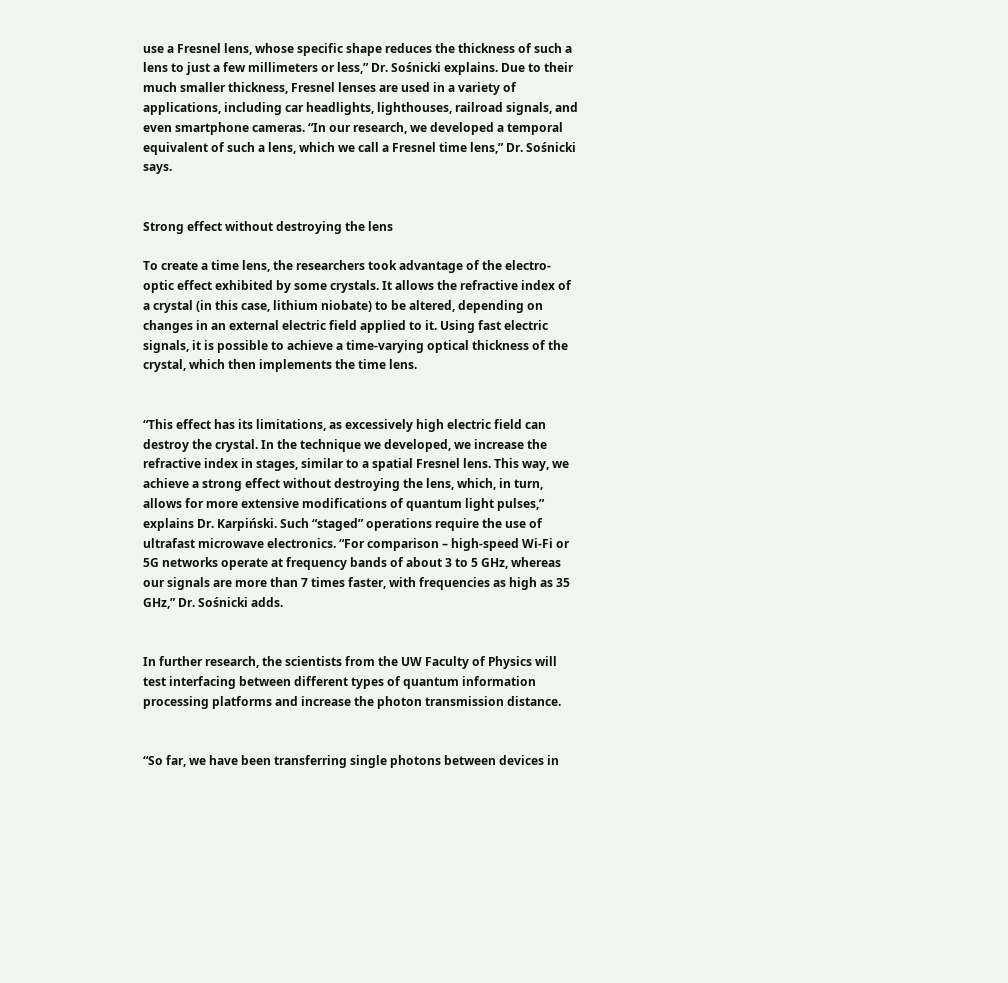use a Fresnel lens, whose specific shape reduces the thickness of such a lens to just a few millimeters or less,” Dr. Sośnicki explains. Due to their much smaller thickness, Fresnel lenses are used in a variety of applications, including car headlights, lighthouses, railroad signals, and even smartphone cameras. “In our research, we developed a temporal equivalent of such a lens, which we call a Fresnel time lens,” Dr. Sośnicki says.


Strong effect without destroying the lens

To create a time lens, the researchers took advantage of the electro-optic effect exhibited by some crystals. It allows the refractive index of a crystal (in this case, lithium niobate) to be altered, depending on changes in an external electric field applied to it. Using fast electric signals, it is possible to achieve a time-varying optical thickness of the crystal, which then implements the time lens.


“This effect has its limitations, as excessively high electric field can destroy the crystal. In the technique we developed, we increase the refractive index in stages, similar to a spatial Fresnel lens. This way, we achieve a strong effect without destroying the lens, which, in turn, allows for more extensive modifications of quantum light pulses,” explains Dr. Karpiński. Such “staged” operations require the use of ultrafast microwave electronics. “For comparison – high-speed Wi-Fi or 5G networks operate at frequency bands of about 3 to 5 GHz, whereas our signals are more than 7 times faster, with frequencies as high as 35 GHz,” Dr. Sośnicki adds.


In further research, the scientists from the UW Faculty of Physics will test interfacing between different types of quantum information processing platforms and increase the photon transmission distance.


“So far, we have been transferring single photons between devices in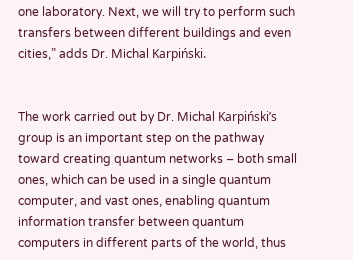one laboratory. Next, we will try to perform such transfers between different buildings and even cities,” adds Dr. Michal Karpiński.


The work carried out by Dr. Michal Karpiński’s group is an important step on the pathway toward creating quantum networks – both small ones, which can be used in a single quantum computer, and vast ones, enabling quantum information transfer between quantum computers in different parts of the world, thus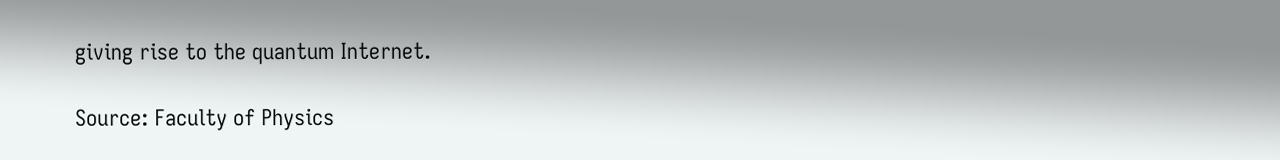giving rise to the quantum Internet.

Source: Faculty of Physics